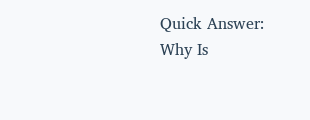Quick Answer: Why Is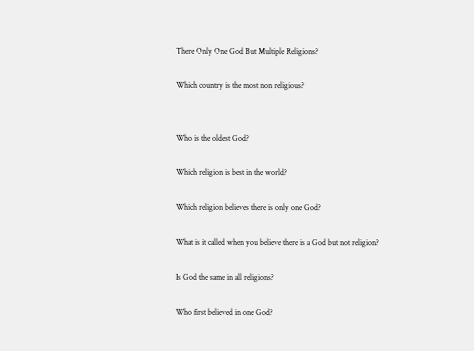There Only One God But Multiple Religions?

Which country is the most non religious?


Who is the oldest God?

Which religion is best in the world?

Which religion believes there is only one God?

What is it called when you believe there is a God but not religion?

Is God the same in all religions?

Who first believed in one God?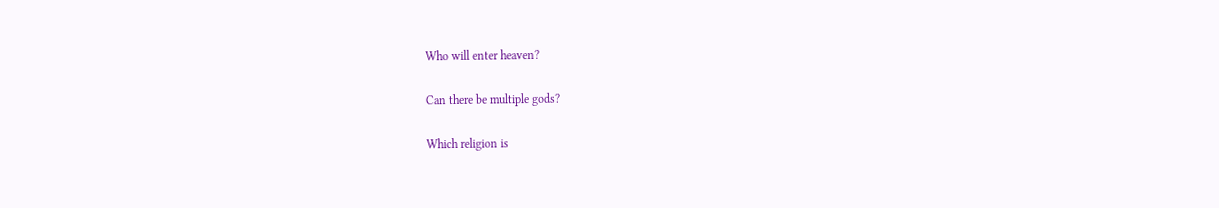Who will enter heaven?

Can there be multiple gods?

Which religion is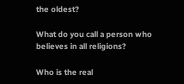the oldest?

What do you call a person who believes in all religions?

Who is the real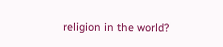religion in the world?